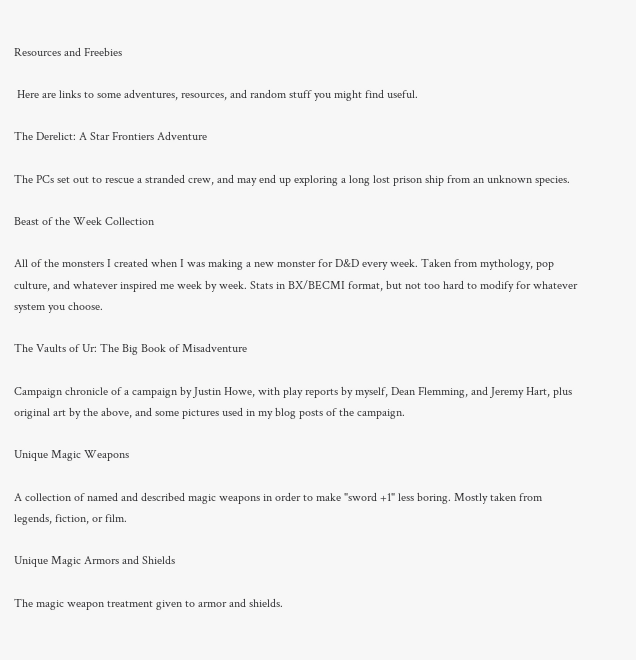Resources and Freebies

 Here are links to some adventures, resources, and random stuff you might find useful.

The Derelict: A Star Frontiers Adventure

The PCs set out to rescue a stranded crew, and may end up exploring a long lost prison ship from an unknown species.

Beast of the Week Collection

All of the monsters I created when I was making a new monster for D&D every week. Taken from mythology, pop culture, and whatever inspired me week by week. Stats in BX/BECMI format, but not too hard to modify for whatever system you choose.

The Vaults of Ur: The Big Book of Misadventure

Campaign chronicle of a campaign by Justin Howe, with play reports by myself, Dean Flemming, and Jeremy Hart, plus original art by the above, and some pictures used in my blog posts of the campaign.

Unique Magic Weapons

A collection of named and described magic weapons in order to make "sword +1" less boring. Mostly taken from legends, fiction, or film.

Unique Magic Armors and Shields

The magic weapon treatment given to armor and shields.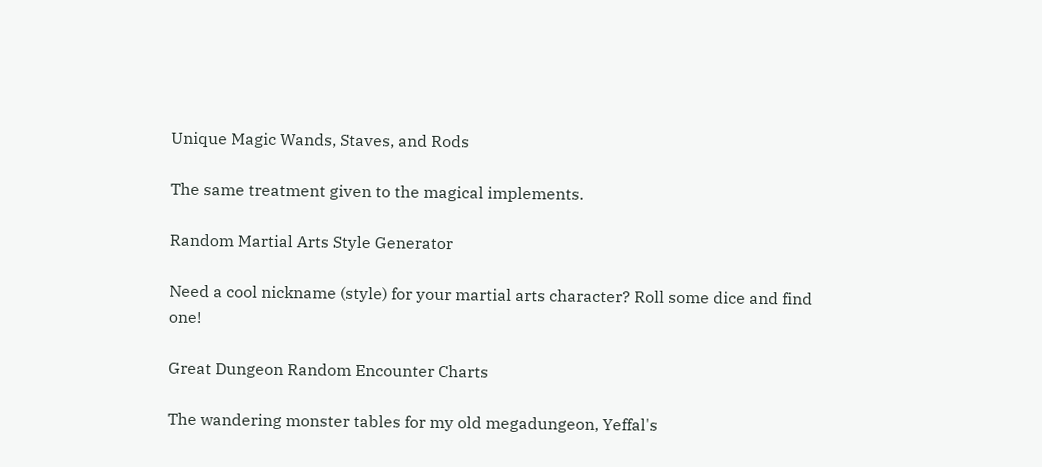Unique Magic Wands, Staves, and Rods

The same treatment given to the magical implements.

Random Martial Arts Style Generator

Need a cool nickname (style) for your martial arts character? Roll some dice and find one!

Great Dungeon Random Encounter Charts

The wandering monster tables for my old megadungeon, Yeffal's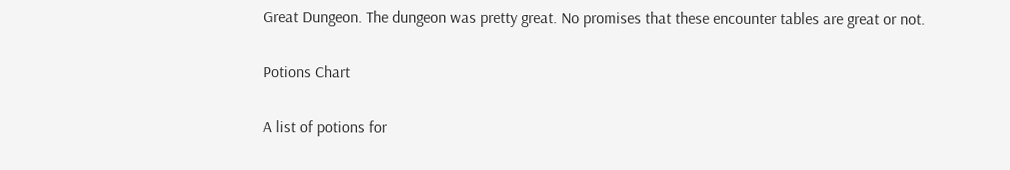Great Dungeon. The dungeon was pretty great. No promises that these encounter tables are great or not.

Potions Chart

A list of potions for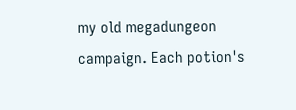my old megadungeon campaign. Each potion's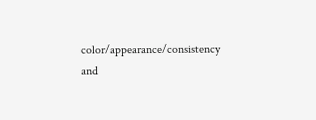color/appearance/consistency and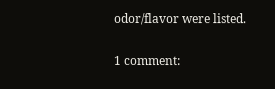odor/flavor were listed.

1 comment: